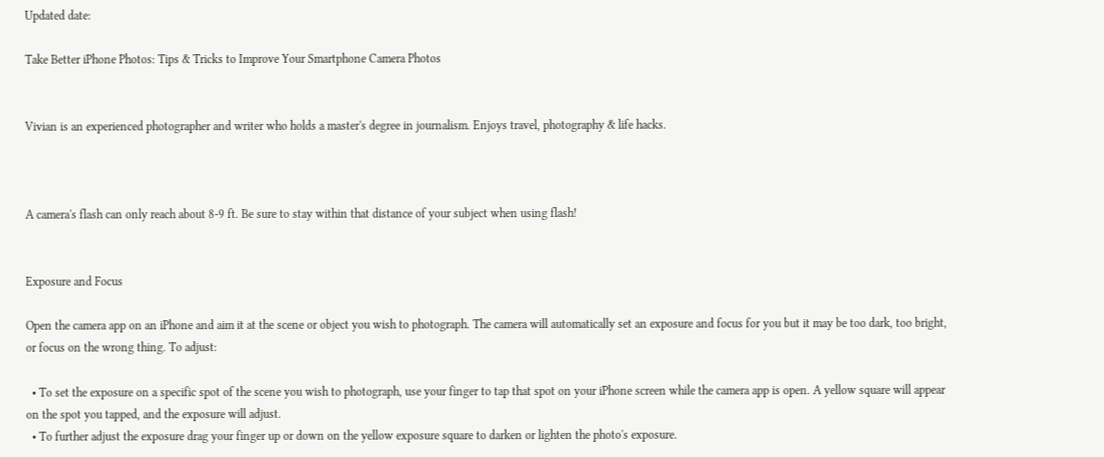Updated date:

Take Better iPhone Photos: Tips & Tricks to Improve Your Smartphone Camera Photos


Vivian is an experienced photographer and writer who holds a master's degree in journalism. Enjoys travel, photography & life hacks.



A camera's flash can only reach about 8-9 ft. Be sure to stay within that distance of your subject when using flash!


Exposure and Focus

Open the camera app on an iPhone and aim it at the scene or object you wish to photograph. The camera will automatically set an exposure and focus for you but it may be too dark, too bright, or focus on the wrong thing. To adjust:

  • To set the exposure on a specific spot of the scene you wish to photograph, use your finger to tap that spot on your iPhone screen while the camera app is open. A yellow square will appear on the spot you tapped, and the exposure will adjust.
  • To further adjust the exposure drag your finger up or down on the yellow exposure square to darken or lighten the photo's exposure.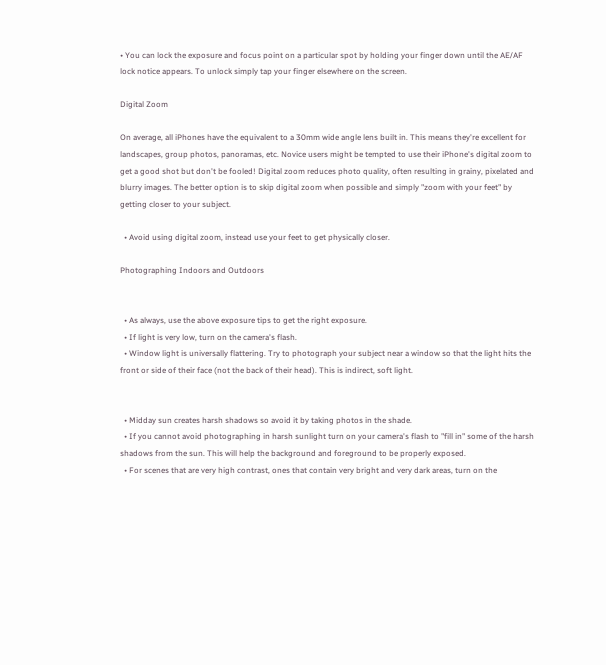• You can lock the exposure and focus point on a particular spot by holding your finger down until the AE/AF lock notice appears. To unlock simply tap your finger elsewhere on the screen.

Digital Zoom

On average, all iPhones have the equivalent to a 30mm wide angle lens built in. This means they're excellent for landscapes, group photos, panoramas, etc. Novice users might be tempted to use their iPhone's digital zoom to get a good shot but don't be fooled! Digital zoom reduces photo quality, often resulting in grainy, pixelated and blurry images. The better option is to skip digital zoom when possible and simply "zoom with your feet" by getting closer to your subject.

  • Avoid using digital zoom, instead use your feet to get physically closer.

Photographing Indoors and Outdoors


  • As always, use the above exposure tips to get the right exposure.
  • If light is very low, turn on the camera's flash.
  • Window light is universally flattering. Try to photograph your subject near a window so that the light hits the front or side of their face (not the back of their head). This is indirect, soft light.


  • Midday sun creates harsh shadows so avoid it by taking photos in the shade.
  • If you cannot avoid photographing in harsh sunlight turn on your camera's flash to "fill in" some of the harsh shadows from the sun. This will help the background and foreground to be properly exposed.
  • For scenes that are very high contrast, ones that contain very bright and very dark areas, turn on the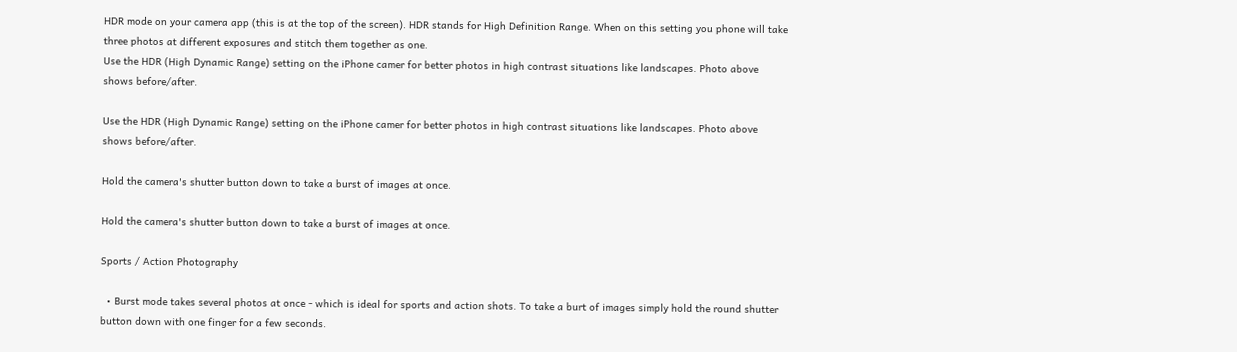HDR mode on your camera app (this is at the top of the screen). HDR stands for High Definition Range. When on this setting you phone will take three photos at different exposures and stitch them together as one.
Use the HDR (High Dynamic Range) setting on the iPhone camer for better photos in high contrast situations like landscapes. Photo above shows before/after.

Use the HDR (High Dynamic Range) setting on the iPhone camer for better photos in high contrast situations like landscapes. Photo above shows before/after.

Hold the camera's shutter button down to take a burst of images at once.

Hold the camera's shutter button down to take a burst of images at once.

Sports / Action Photography

  • Burst mode takes several photos at once - which is ideal for sports and action shots. To take a burt of images simply hold the round shutter button down with one finger for a few seconds.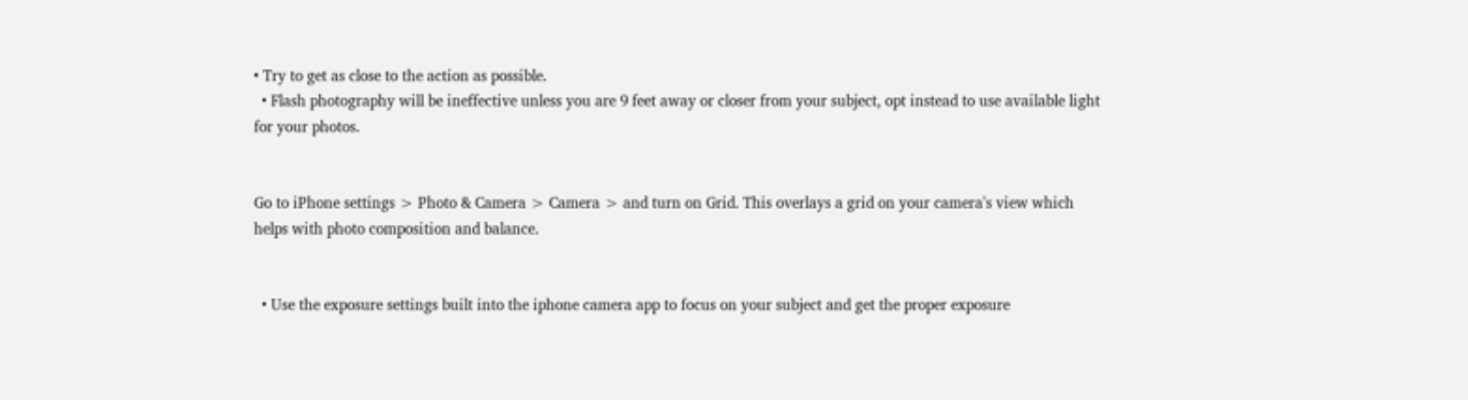• Try to get as close to the action as possible.
  • Flash photography will be ineffective unless you are 9 feet away or closer from your subject, opt instead to use available light for your photos.


Go to iPhone settings > Photo & Camera > Camera > and turn on Grid. This overlays a grid on your camera's view which helps with photo composition and balance.


  • Use the exposure settings built into the iphone camera app to focus on your subject and get the proper exposure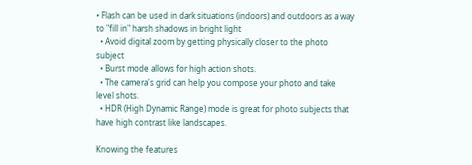• Flash can be used in dark situations (indoors) and outdoors as a way to "fill in" harsh shadows in bright light
  • Avoid digital zoom by getting physically closer to the photo subject
  • Burst mode allows for high action shots.
  • The camera's grid can help you compose your photo and take level shots.
  • HDR (High Dynamic Range) mode is great for photo subjects that have high contrast like landscapes.

Knowing the features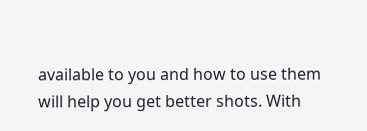available to you and how to use them will help you get better shots. With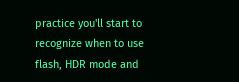practice you'll start to recognize when to use flash, HDR mode and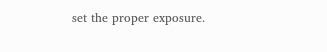set the proper exposure.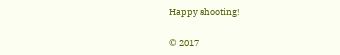Happy shooting!

© 2017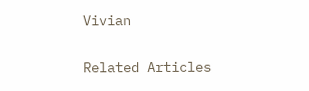Vivian

Related Articles